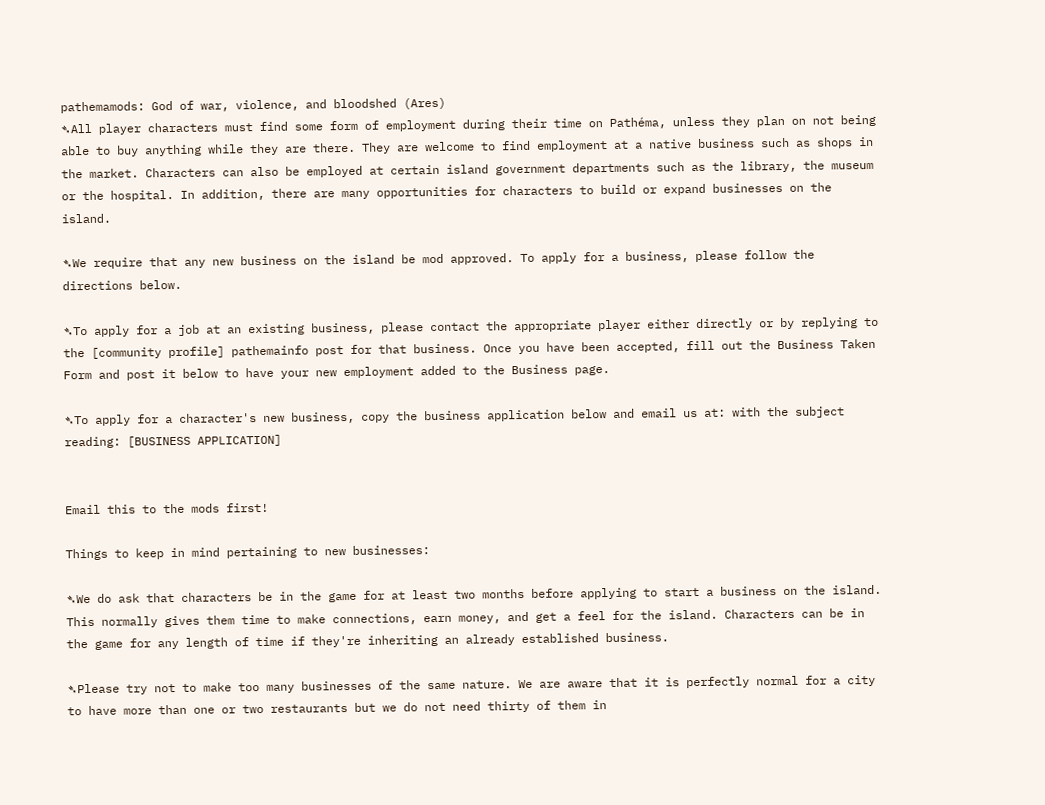pathemamods: God of war, violence, and bloodshed (Ares)
➴All player characters must find some form of employment during their time on Pathéma, unless they plan on not being able to buy anything while they are there. They are welcome to find employment at a native business such as shops in the market. Characters can also be employed at certain island government departments such as the library, the museum or the hospital. In addition, there are many opportunities for characters to build or expand businesses on the island.

➴We require that any new business on the island be mod approved. To apply for a business, please follow the directions below.

➴To apply for a job at an existing business, please contact the appropriate player either directly or by replying to the [community profile] pathemainfo post for that business. Once you have been accepted, fill out the Business Taken Form and post it below to have your new employment added to the Business page.

➴To apply for a character's new business, copy the business application below and email us at: with the subject reading: [BUSINESS APPLICATION]


Email this to the mods first!

Things to keep in mind pertaining to new businesses:

➴We do ask that characters be in the game for at least two months before applying to start a business on the island. This normally gives them time to make connections, earn money, and get a feel for the island. Characters can be in the game for any length of time if they're inheriting an already established business.

➴Please try not to make too many businesses of the same nature. We are aware that it is perfectly normal for a city to have more than one or two restaurants but we do not need thirty of them in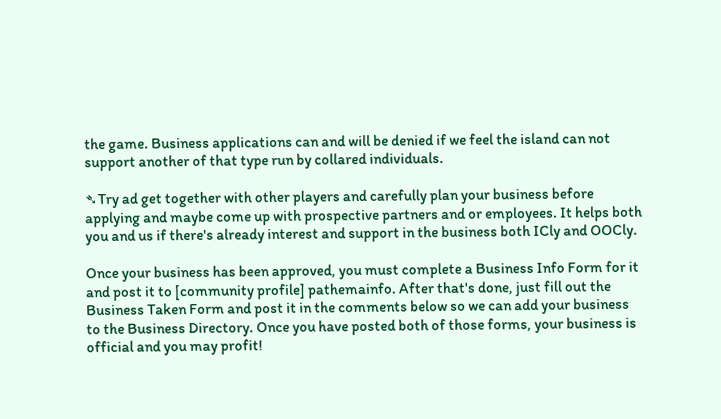the game. Business applications can and will be denied if we feel the island can not support another of that type run by collared individuals.

➴Try ad get together with other players and carefully plan your business before applying and maybe come up with prospective partners and or employees. It helps both you and us if there's already interest and support in the business both ICly and OOCly.

Once your business has been approved, you must complete a Business Info Form for it and post it to [community profile] pathemainfo. After that's done, just fill out the Business Taken Form and post it in the comments below so we can add your business to the Business Directory. Once you have posted both of those forms, your business is official and you may profit!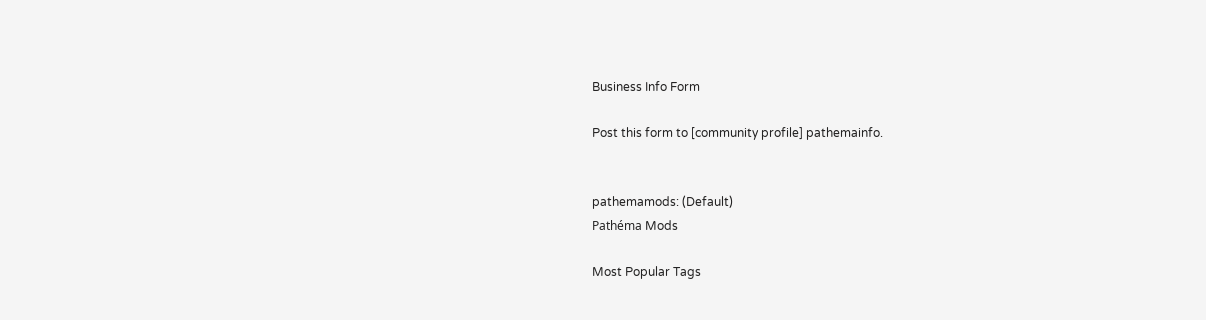Business Info Form

Post this form to [community profile] pathemainfo.


pathemamods: (Default)
Pathéma Mods

Most Popular Tags